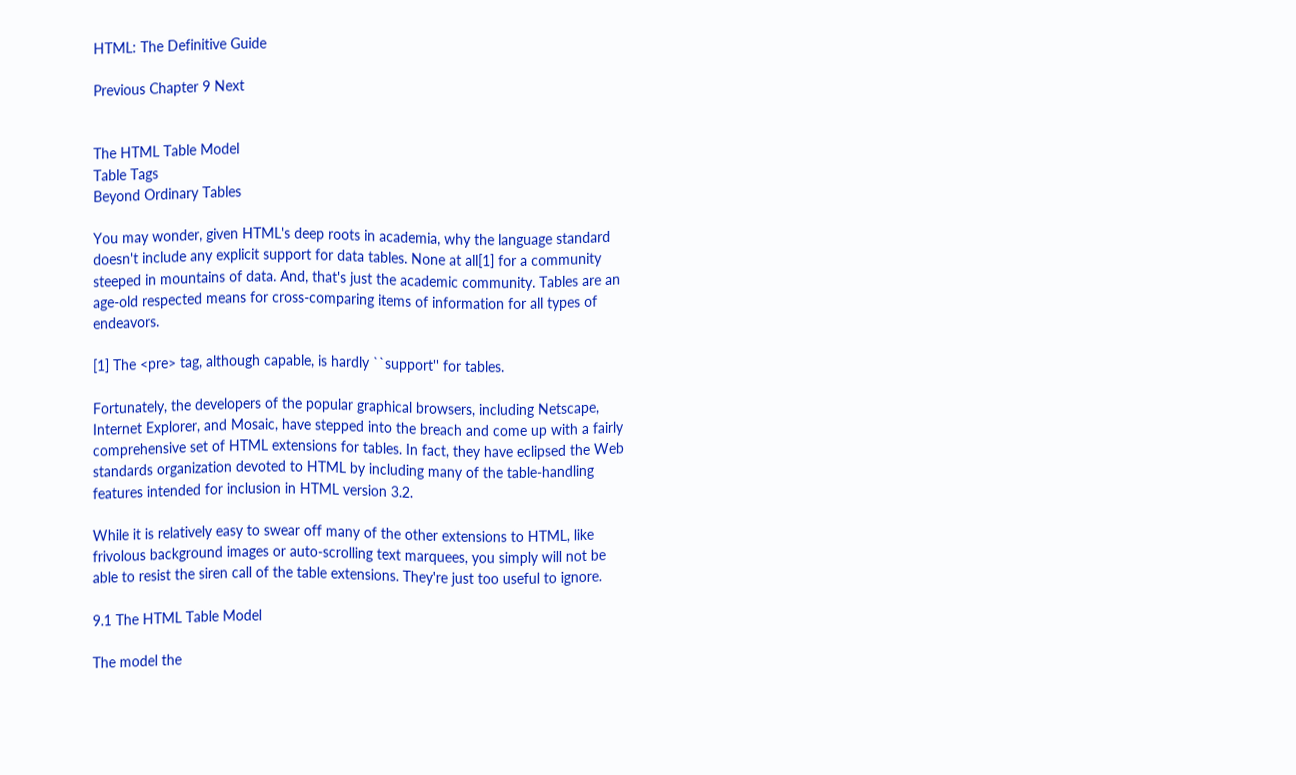HTML: The Definitive Guide

Previous Chapter 9 Next


The HTML Table Model
Table Tags
Beyond Ordinary Tables

You may wonder, given HTML's deep roots in academia, why the language standard doesn't include any explicit support for data tables. None at all[1] for a community steeped in mountains of data. And, that's just the academic community. Tables are an age-old respected means for cross-comparing items of information for all types of endeavors.

[1] The <pre> tag, although capable, is hardly ``support'' for tables.

Fortunately, the developers of the popular graphical browsers, including Netscape, Internet Explorer, and Mosaic, have stepped into the breach and come up with a fairly comprehensive set of HTML extensions for tables. In fact, they have eclipsed the Web standards organization devoted to HTML by including many of the table-handling features intended for inclusion in HTML version 3.2.

While it is relatively easy to swear off many of the other extensions to HTML, like frivolous background images or auto-scrolling text marquees, you simply will not be able to resist the siren call of the table extensions. They're just too useful to ignore.

9.1 The HTML Table Model

The model the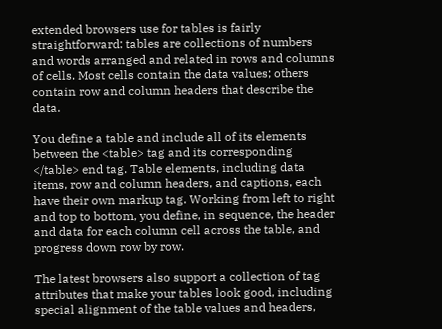extended browsers use for tables is fairly straightforward: tables are collections of numbers and words arranged and related in rows and columns of cells. Most cells contain the data values; others contain row and column headers that describe the data.

You define a table and include all of its elements between the <table> tag and its corresponding </table> end tag. Table elements, including data items, row and column headers, and captions, each have their own markup tag. Working from left to right and top to bottom, you define, in sequence, the header and data for each column cell across the table, and progress down row by row.

The latest browsers also support a collection of tag attributes that make your tables look good, including special alignment of the table values and headers,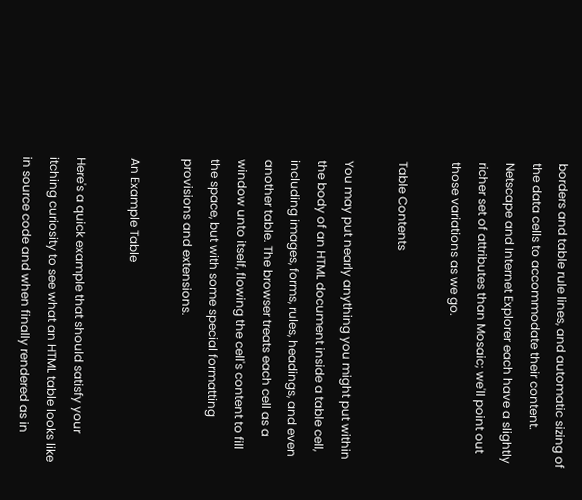borders and table rule lines, and automatic sizing of the data cells to accommodate their content. Netscape and Internet Explorer each have a slightly richer set of attributes than Mosaic; we'll point out those variations as we go.

Table Contents

You may put nearly anything you might put within the body of an HTML document inside a table cell, including images, forms, rules, headings, and even another table. The browser treats each cell as a window unto itself, flowing the cell's content to fill the space, but with some special formatting provisions and extensions.

An Example Table

Here's a quick example that should satisfy your itching curiosity to see what an HTML table looks like in source code and when finally rendered as in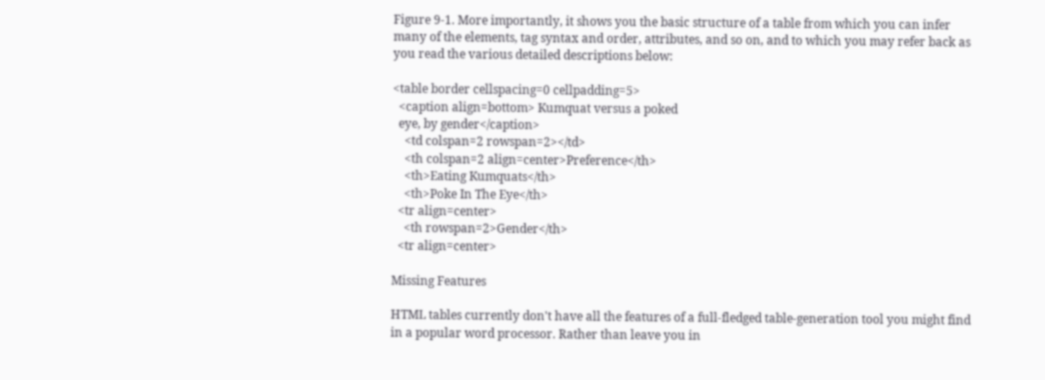Figure 9-1. More importantly, it shows you the basic structure of a table from which you can infer many of the elements, tag syntax and order, attributes, and so on, and to which you may refer back as you read the various detailed descriptions below:

<table border cellspacing=0 cellpadding=5>
  <caption align=bottom> Kumquat versus a poked
  eye, by gender</caption>
    <td colspan=2 rowspan=2></td>
    <th colspan=2 align=center>Preference</th>
    <th>Eating Kumquats</th>
    <th>Poke In The Eye</th>
  <tr align=center>
    <th rowspan=2>Gender</th>
  <tr align=center>

Missing Features

HTML tables currently don't have all the features of a full-fledged table-generation tool you might find in a popular word processor. Rather than leave you in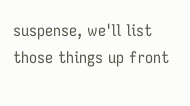suspense, we'll list those things up front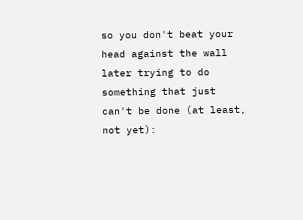so you don't beat your head against the wall later trying to do something that just can't be done (at least, not yet):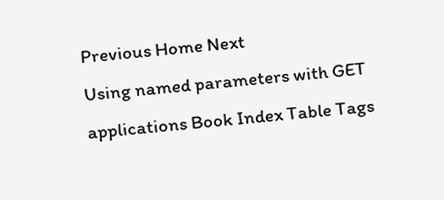Previous Home Next
Using named parameters with GET applications Book Index Table Tags